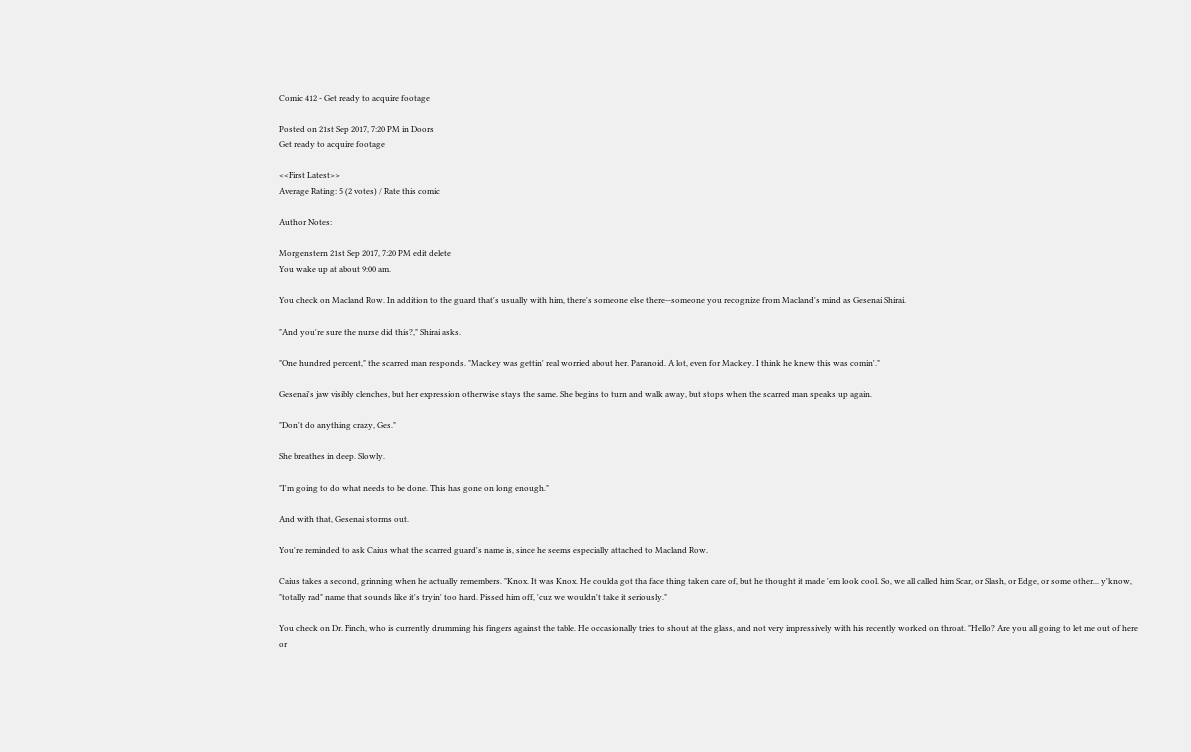Comic 412 - Get ready to acquire footage

Posted on 21st Sep 2017, 7:20 PM in Doors
Get ready to acquire footage

<<First Latest>>
Average Rating: 5 (2 votes) / Rate this comic

Author Notes:

Morgenstern 21st Sep 2017, 7:20 PM edit delete
You wake up at about 9:00 am.

You check on Macland Row. In addition to the guard that's usually with him, there's someone else there--someone you recognize from Macland's mind as Gesenai Shirai.

"And you're sure the nurse did this?," Shirai asks.

"One hundred percent," the scarred man responds. "Mackey was gettin' real worried about her. Paranoid. A lot, even for Mackey. I think he knew this was comin'."

Gesenai's jaw visibly clenches, but her expression otherwise stays the same. She begins to turn and walk away, but stops when the scarred man speaks up again.

"Don't do anything crazy, Ges."

She breathes in deep. Slowly.

"I'm going to do what needs to be done. This has gone on long enough."

And with that, Gesenai storms out.

You're reminded to ask Caius what the scarred guard's name is, since he seems especially attached to Macland Row.

Caius takes a second, grinning when he actually remembers. "Knox. It was Knox. He coulda got tha face thing taken care of, but he thought it made 'em look cool. So, we all called him Scar, or Slash, or Edge, or some other... y'know, "totally rad" name that sounds like it's tryin' too hard. Pissed him off, 'cuz we wouldn't take it seriously."

You check on Dr. Finch, who is currently drumming his fingers against the table. He occasionally tries to shout at the glass, and not very impressively with his recently worked on throat. "Hello? Are you all going to let me out of here or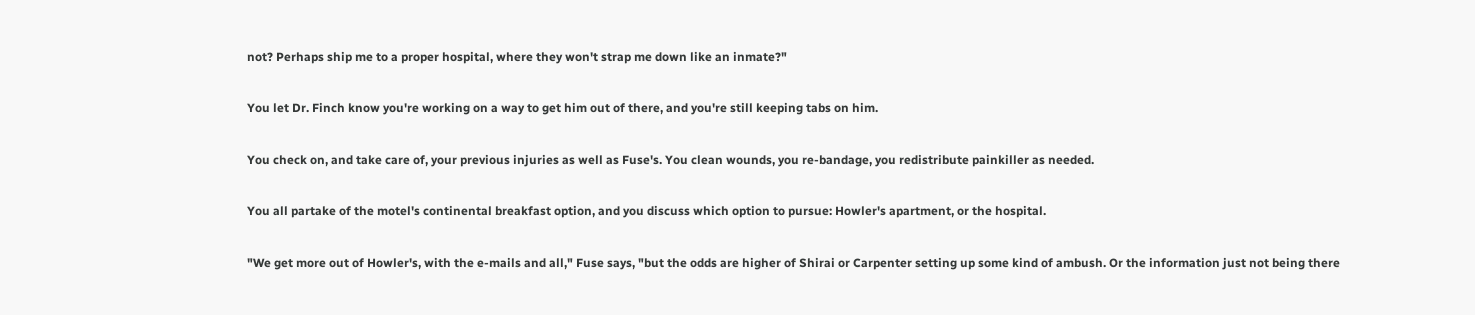not? Perhaps ship me to a proper hospital, where they won't strap me down like an inmate?"

You let Dr. Finch know you're working on a way to get him out of there, and you're still keeping tabs on him.

You check on, and take care of, your previous injuries as well as Fuse's. You clean wounds, you re-bandage, you redistribute painkiller as needed.

You all partake of the motel's continental breakfast option, and you discuss which option to pursue: Howler's apartment, or the hospital.

"We get more out of Howler's, with the e-mails and all," Fuse says, "but the odds are higher of Shirai or Carpenter setting up some kind of ambush. Or the information just not being there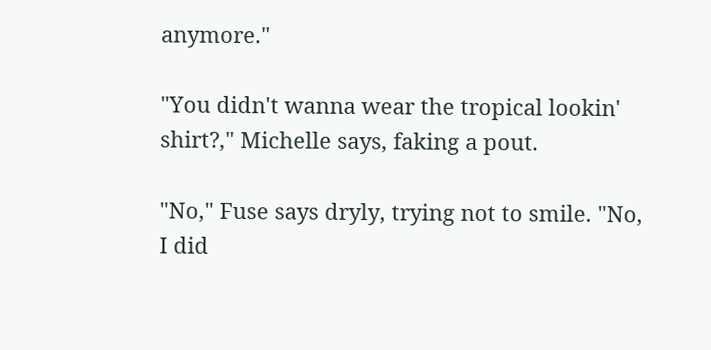anymore."

"You didn't wanna wear the tropical lookin' shirt?," Michelle says, faking a pout.

"No," Fuse says dryly, trying not to smile. "No, I did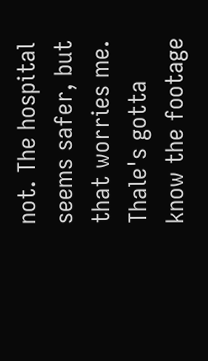not. The hospital seems safer, but that worries me. Thale's gotta know the footage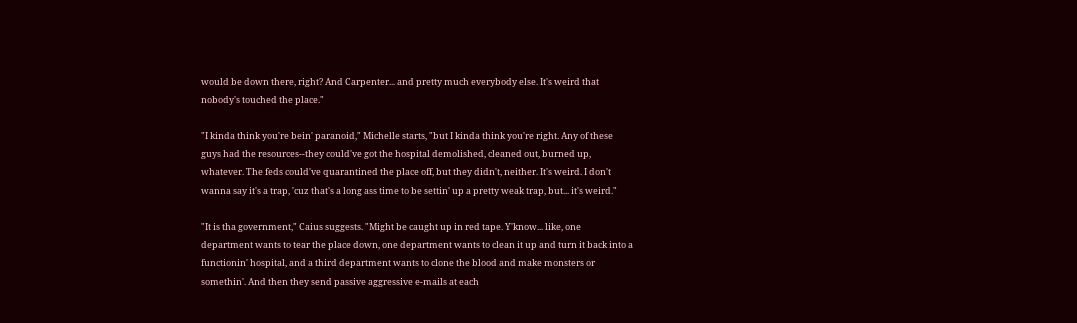would be down there, right? And Carpenter... and pretty much everybody else. It's weird that nobody's touched the place."

"I kinda think you're bein' paranoid," Michelle starts, "but I kinda think you're right. Any of these guys had the resources--they could've got the hospital demolished, cleaned out, burned up, whatever. The feds could've quarantined the place off, but they didn't, neither. It's weird. I don't wanna say it's a trap, 'cuz that's a long ass time to be settin' up a pretty weak trap, but... it's weird."

"It is tha government," Caius suggests. "Might be caught up in red tape. Y'know... like, one department wants to tear the place down, one department wants to clean it up and turn it back into a functionin' hospital, and a third department wants to clone the blood and make monsters or somethin'. And then they send passive aggressive e-mails at each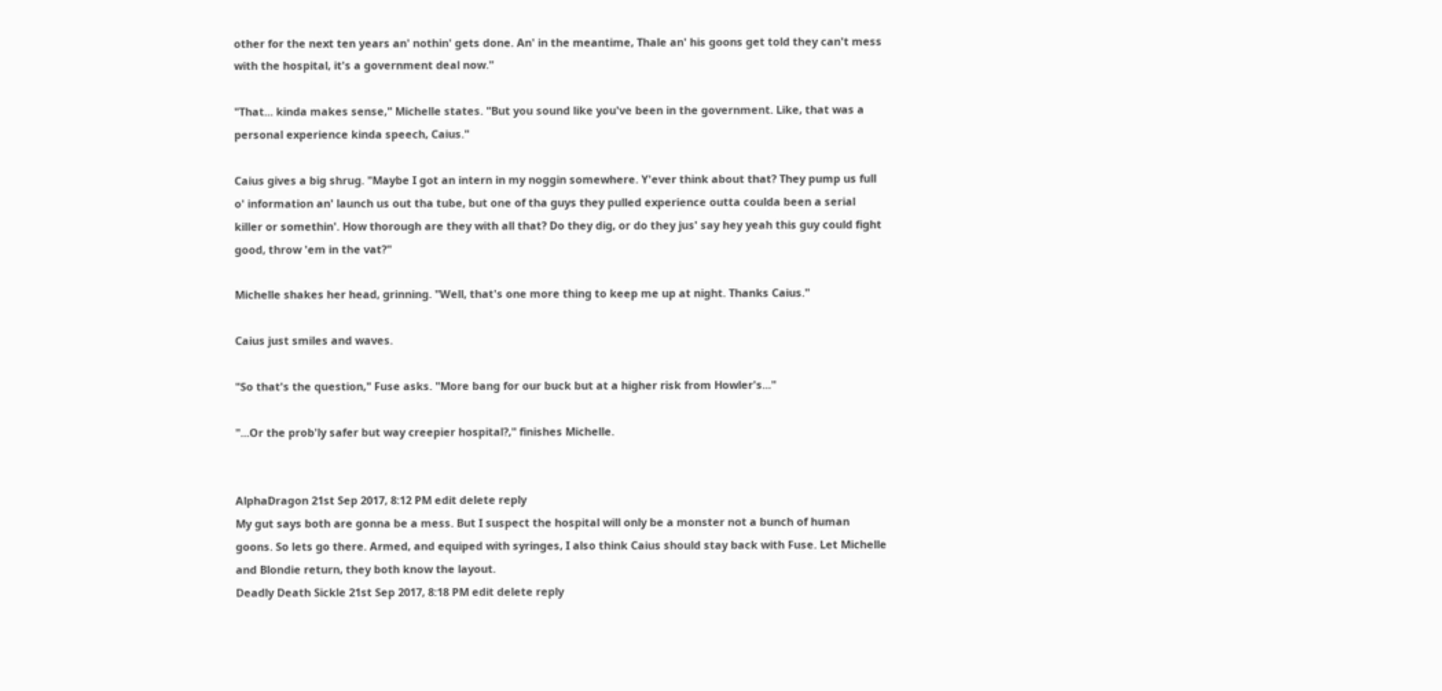other for the next ten years an' nothin' gets done. An' in the meantime, Thale an' his goons get told they can't mess with the hospital, it's a government deal now."

"That... kinda makes sense," Michelle states. "But you sound like you've been in the government. Like, that was a personal experience kinda speech, Caius."

Caius gives a big shrug. "Maybe I got an intern in my noggin somewhere. Y'ever think about that? They pump us full o' information an' launch us out tha tube, but one of tha guys they pulled experience outta coulda been a serial killer or somethin'. How thorough are they with all that? Do they dig, or do they jus' say hey yeah this guy could fight good, throw 'em in the vat?"

Michelle shakes her head, grinning. "Well, that's one more thing to keep me up at night. Thanks Caius."

Caius just smiles and waves.

"So that's the question," Fuse asks. "More bang for our buck but at a higher risk from Howler's..."

"...Or the prob'ly safer but way creepier hospital?," finishes Michelle.


AlphaDragon 21st Sep 2017, 8:12 PM edit delete reply
My gut says both are gonna be a mess. But I suspect the hospital will only be a monster not a bunch of human goons. So lets go there. Armed, and equiped with syringes, I also think Caius should stay back with Fuse. Let Michelle and Blondie return, they both know the layout.
Deadly Death Sickle 21st Sep 2017, 8:18 PM edit delete reply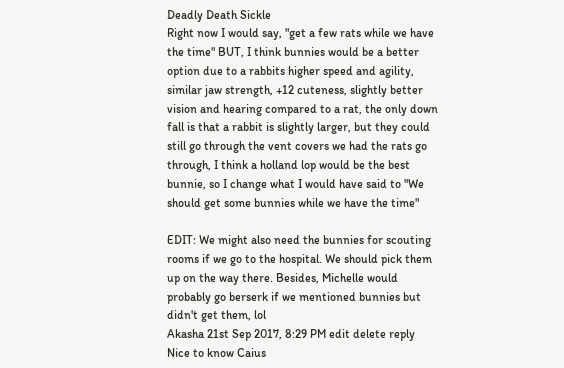Deadly Death Sickle
Right now I would say, "get a few rats while we have the time" BUT, I think bunnies would be a better option due to a rabbits higher speed and agility, similar jaw strength, +12 cuteness, slightly better vision and hearing compared to a rat, the only down fall is that a rabbit is slightly larger, but they could still go through the vent covers we had the rats go through, I think a holland lop would be the best bunnie, so I change what I would have said to "We should get some bunnies while we have the time"

EDIT: We might also need the bunnies for scouting rooms if we go to the hospital. We should pick them up on the way there. Besides, Michelle would probably go berserk if we mentioned bunnies but didn't get them, lol
Akasha 21st Sep 2017, 8:29 PM edit delete reply
Nice to know Caius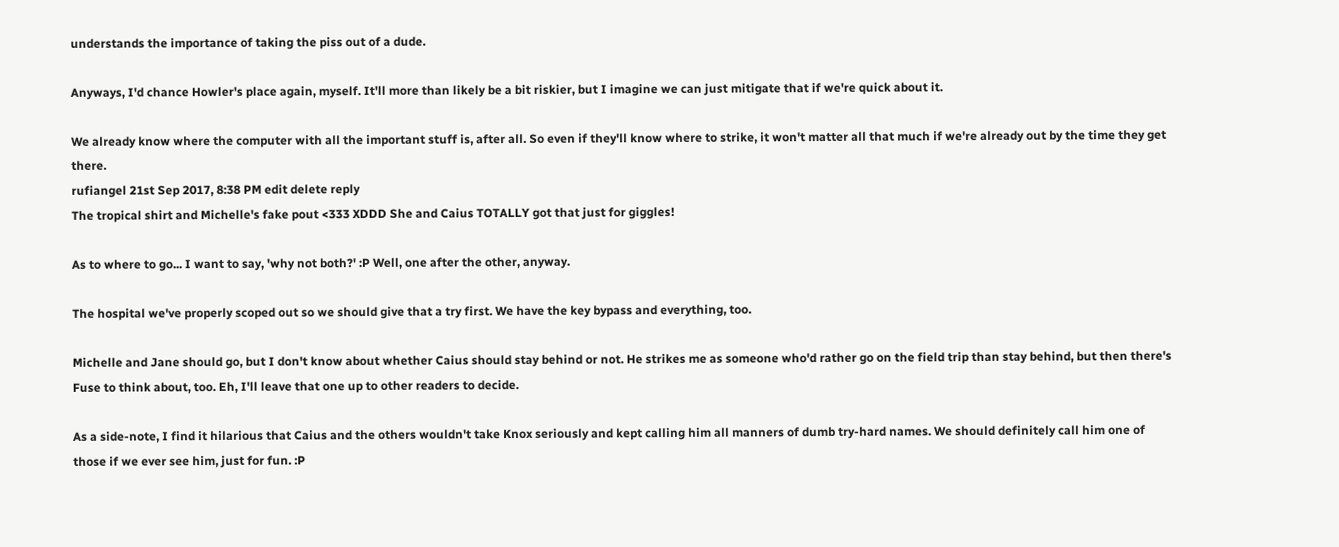understands the importance of taking the piss out of a dude.

Anyways, I'd chance Howler's place again, myself. It'll more than likely be a bit riskier, but I imagine we can just mitigate that if we're quick about it.

We already know where the computer with all the important stuff is, after all. So even if they'll know where to strike, it won't matter all that much if we're already out by the time they get there.
rufiangel 21st Sep 2017, 8:38 PM edit delete reply
The tropical shirt and Michelle's fake pout <333 XDDD She and Caius TOTALLY got that just for giggles!

As to where to go... I want to say, 'why not both?' :P Well, one after the other, anyway.

The hospital we've properly scoped out so we should give that a try first. We have the key bypass and everything, too.

Michelle and Jane should go, but I don't know about whether Caius should stay behind or not. He strikes me as someone who'd rather go on the field trip than stay behind, but then there's Fuse to think about, too. Eh, I'll leave that one up to other readers to decide.

As a side-note, I find it hilarious that Caius and the others wouldn't take Knox seriously and kept calling him all manners of dumb try-hard names. We should definitely call him one of those if we ever see him, just for fun. :P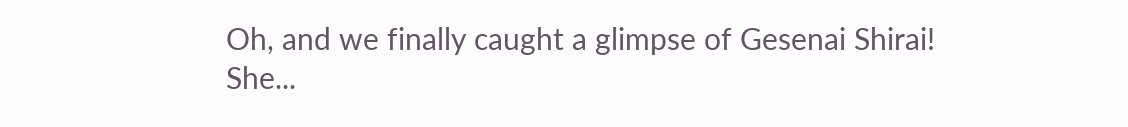Oh, and we finally caught a glimpse of Gesenai Shirai! She...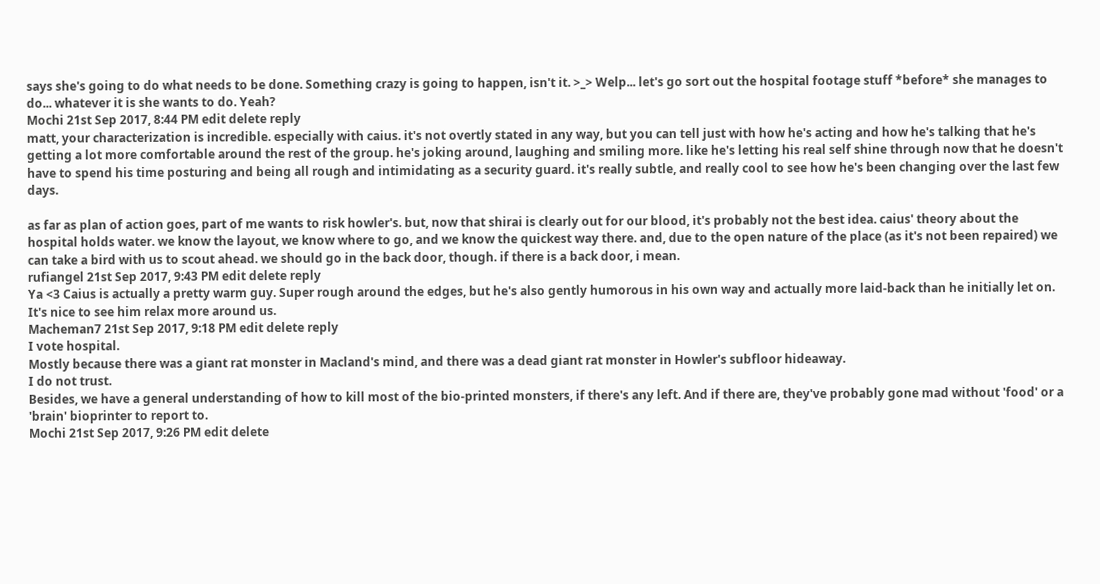says she's going to do what needs to be done. Something crazy is going to happen, isn't it. >_> Welp... let's go sort out the hospital footage stuff *before* she manages to do... whatever it is she wants to do. Yeah?
Mochi 21st Sep 2017, 8:44 PM edit delete reply
matt, your characterization is incredible. especially with caius. it's not overtly stated in any way, but you can tell just with how he's acting and how he's talking that he's getting a lot more comfortable around the rest of the group. he's joking around, laughing and smiling more. like he's letting his real self shine through now that he doesn't have to spend his time posturing and being all rough and intimidating as a security guard. it's really subtle, and really cool to see how he's been changing over the last few days.

as far as plan of action goes, part of me wants to risk howler's. but, now that shirai is clearly out for our blood, it's probably not the best idea. caius' theory about the hospital holds water. we know the layout, we know where to go, and we know the quickest way there. and, due to the open nature of the place (as it's not been repaired) we can take a bird with us to scout ahead. we should go in the back door, though. if there is a back door, i mean.
rufiangel 21st Sep 2017, 9:43 PM edit delete reply
Ya <3 Caius is actually a pretty warm guy. Super rough around the edges, but he's also gently humorous in his own way and actually more laid-back than he initially let on. It's nice to see him relax more around us.
Macheman7 21st Sep 2017, 9:18 PM edit delete reply
I vote hospital.
Mostly because there was a giant rat monster in Macland's mind, and there was a dead giant rat monster in Howler's subfloor hideaway.
I do not trust.
Besides, we have a general understanding of how to kill most of the bio-printed monsters, if there's any left. And if there are, they've probably gone mad without 'food' or a 'brain' bioprinter to report to.
Mochi 21st Sep 2017, 9:26 PM edit delete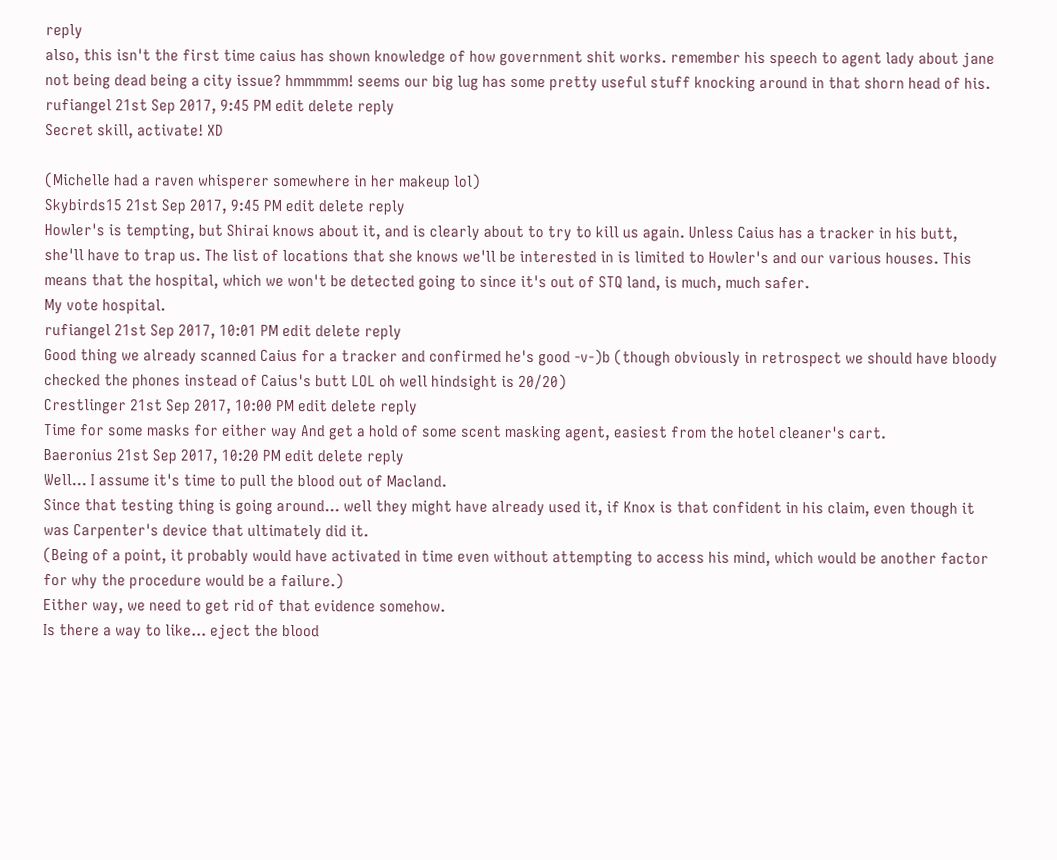reply
also, this isn't the first time caius has shown knowledge of how government shit works. remember his speech to agent lady about jane not being dead being a city issue? hmmmmm! seems our big lug has some pretty useful stuff knocking around in that shorn head of his.
rufiangel 21st Sep 2017, 9:45 PM edit delete reply
Secret skill, activate! XD

(Michelle had a raven whisperer somewhere in her makeup lol)
Skybirds15 21st Sep 2017, 9:45 PM edit delete reply
Howler's is tempting, but Shirai knows about it, and is clearly about to try to kill us again. Unless Caius has a tracker in his butt, she'll have to trap us. The list of locations that she knows we'll be interested in is limited to Howler's and our various houses. This means that the hospital, which we won't be detected going to since it's out of STQ land, is much, much safer.
My vote hospital.
rufiangel 21st Sep 2017, 10:01 PM edit delete reply
Good thing we already scanned Caius for a tracker and confirmed he's good -v-)b (though obviously in retrospect we should have bloody checked the phones instead of Caius's butt LOL oh well hindsight is 20/20)
Crestlinger 21st Sep 2017, 10:00 PM edit delete reply
Time for some masks for either way And get a hold of some scent masking agent, easiest from the hotel cleaner's cart.
Baeronius 21st Sep 2017, 10:20 PM edit delete reply
Well... I assume it's time to pull the blood out of Macland.
Since that testing thing is going around... well they might have already used it, if Knox is that confident in his claim, even though it was Carpenter's device that ultimately did it.
(Being of a point, it probably would have activated in time even without attempting to access his mind, which would be another factor for why the procedure would be a failure.)
Either way, we need to get rid of that evidence somehow.
Is there a way to like... eject the blood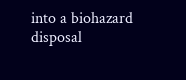into a biohazard disposal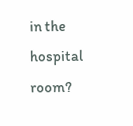in the hospital room?